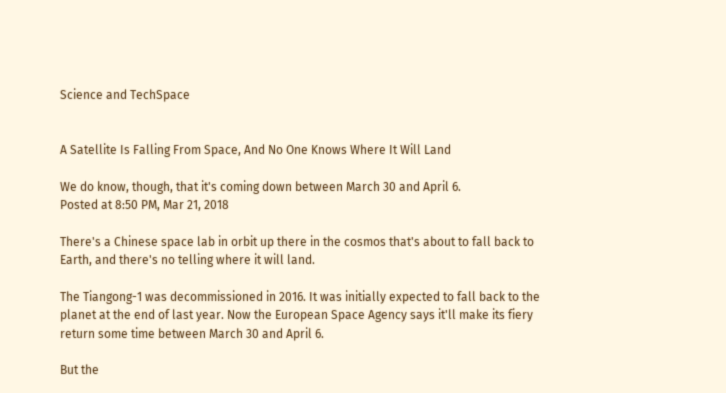Science and TechSpace


A Satellite Is Falling From Space, And No One Knows Where It Will Land

We do know, though, that it's coming down between March 30 and April 6.
Posted at 8:50 PM, Mar 21, 2018

There's a Chinese space lab in orbit up there in the cosmos that's about to fall back to Earth, and there's no telling where it will land.

The Tiangong-1 was decommissioned in 2016. It was initially expected to fall back to the planet at the end of last year. Now the European Space Agency says it'll make its fiery return some time between March 30 and April 6.

But the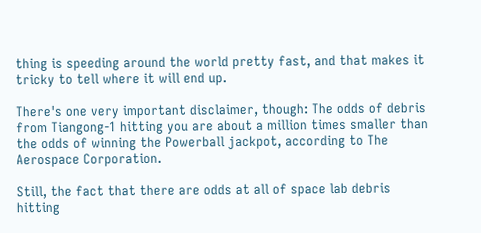thing is speeding around the world pretty fast, and that makes it tricky to tell where it will end up.

There's one very important disclaimer, though: The odds of debris from Tiangong-1 hitting you are about a million times smaller than the odds of winning the Powerball jackpot, according to The Aerospace Corporation.

Still, the fact that there are odds at all of space lab debris hitting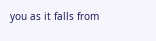you as it falls from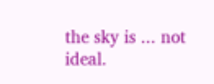the sky is ... not ideal.